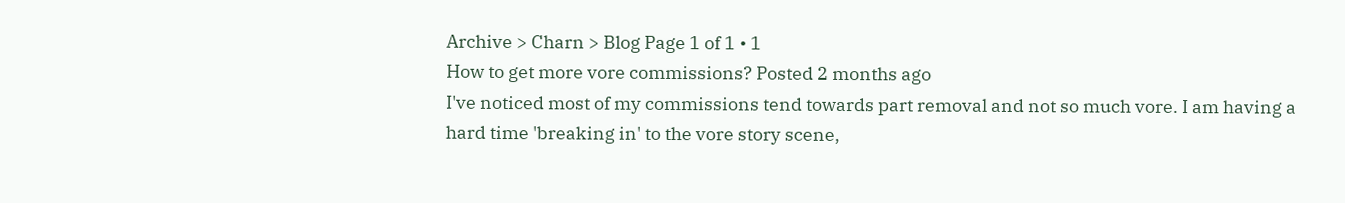Archive > Charn > Blog Page 1 of 1 • 1
How to get more vore commissions? Posted 2 months ago
I've noticed most of my commissions tend towards part removal and not so much vore. I am having a hard time 'breaking in' to the vore story scene,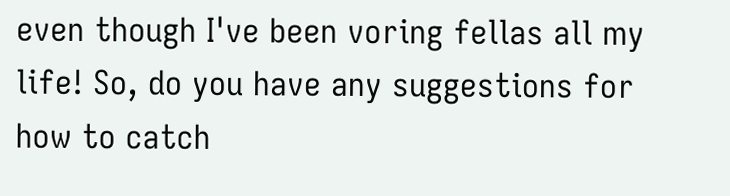even though I've been voring fellas all my life! So, do you have any suggestions for how to catch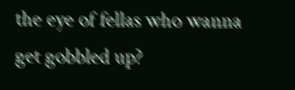the eye of fellas who wanna get gobbled up?